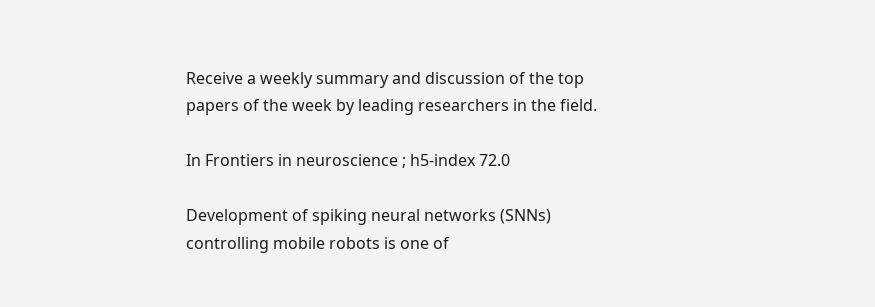Receive a weekly summary and discussion of the top papers of the week by leading researchers in the field.

In Frontiers in neuroscience ; h5-index 72.0

Development of spiking neural networks (SNNs) controlling mobile robots is one of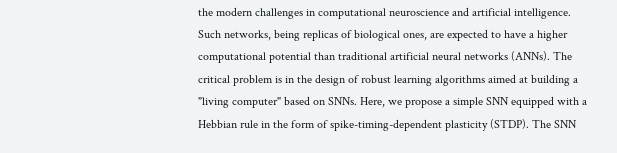the modern challenges in computational neuroscience and artificial intelligence. Such networks, being replicas of biological ones, are expected to have a higher computational potential than traditional artificial neural networks (ANNs). The critical problem is in the design of robust learning algorithms aimed at building a "living computer" based on SNNs. Here, we propose a simple SNN equipped with a Hebbian rule in the form of spike-timing-dependent plasticity (STDP). The SNN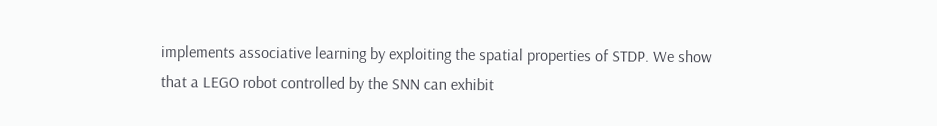implements associative learning by exploiting the spatial properties of STDP. We show that a LEGO robot controlled by the SNN can exhibit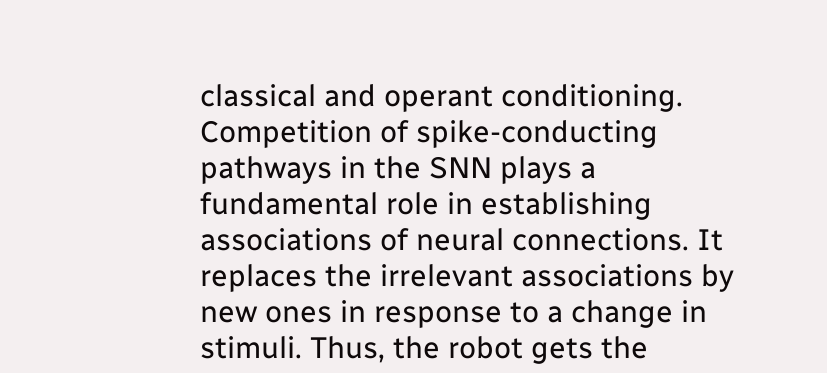classical and operant conditioning. Competition of spike-conducting pathways in the SNN plays a fundamental role in establishing associations of neural connections. It replaces the irrelevant associations by new ones in response to a change in stimuli. Thus, the robot gets the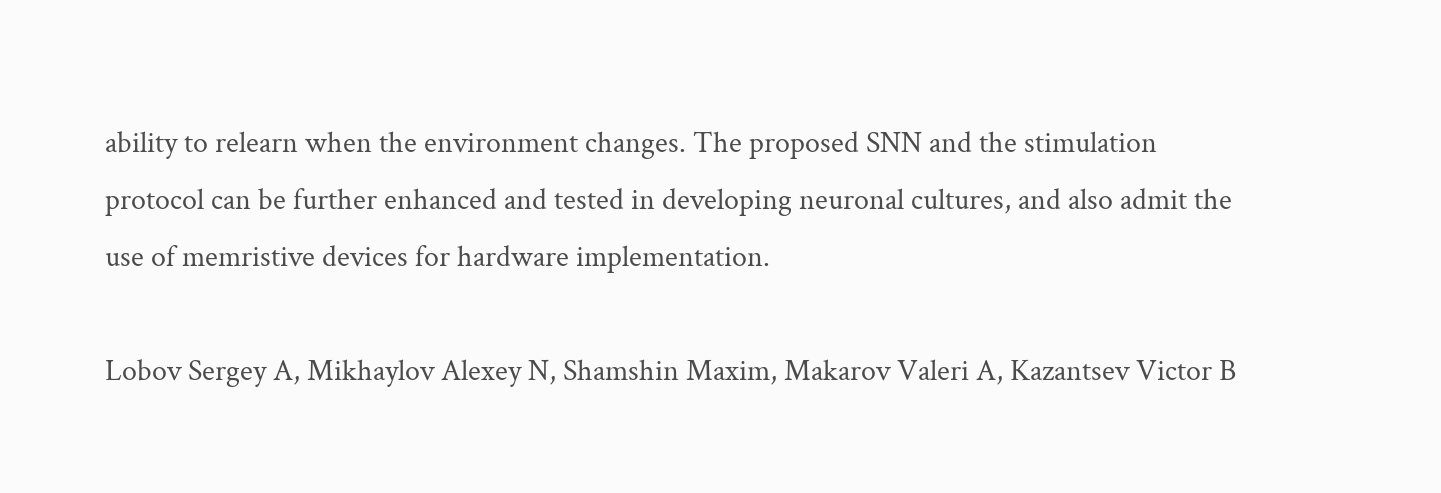ability to relearn when the environment changes. The proposed SNN and the stimulation protocol can be further enhanced and tested in developing neuronal cultures, and also admit the use of memristive devices for hardware implementation.

Lobov Sergey A, Mikhaylov Alexey N, Shamshin Maxim, Makarov Valeri A, Kazantsev Victor B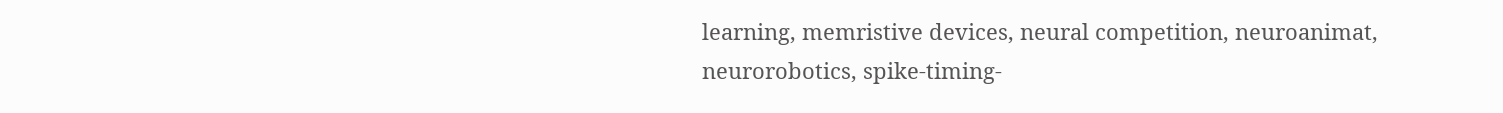learning, memristive devices, neural competition, neuroanimat, neurorobotics, spike-timing-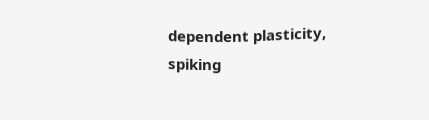dependent plasticity, spiking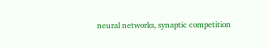neural networks, synaptic competition